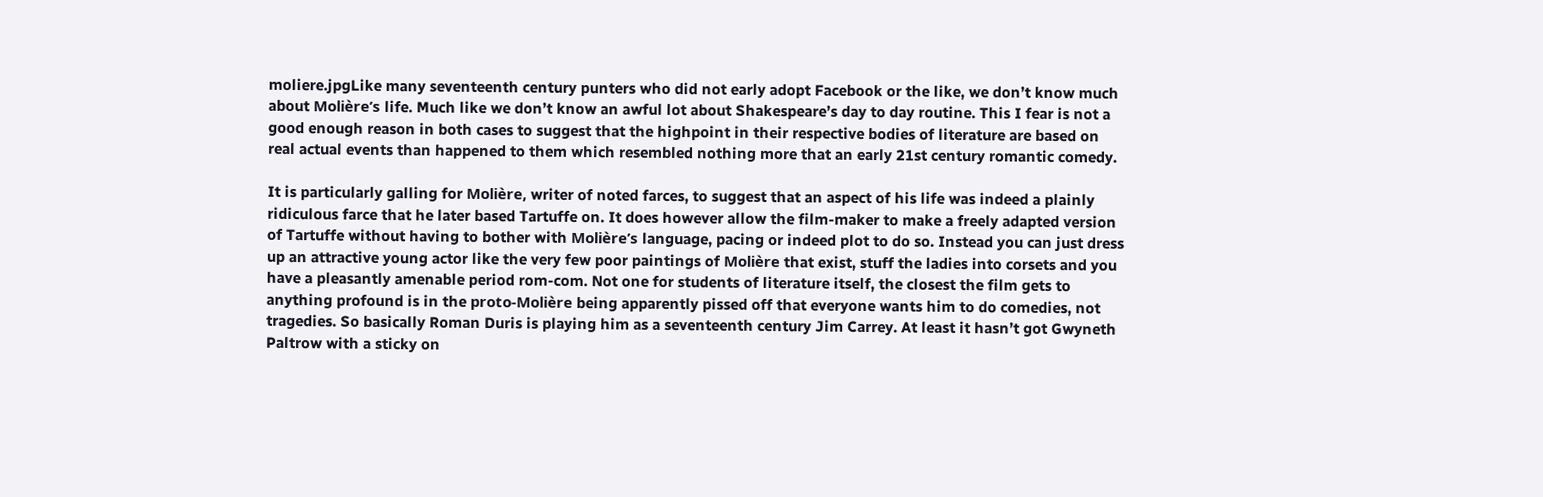moliere.jpgLike many seventeenth century punters who did not early adopt Facebook or the like, we don’t know much about Molière’s life. Much like we don’t know an awful lot about Shakespeare’s day to day routine. This I fear is not a good enough reason in both cases to suggest that the highpoint in their respective bodies of literature are based on real actual events than happened to them which resembled nothing more that an early 21st century romantic comedy.

It is particularly galling for Molière, writer of noted farces, to suggest that an aspect of his life was indeed a plainly ridiculous farce that he later based Tartuffe on. It does however allow the film-maker to make a freely adapted version of Tartuffe without having to bother with Molière’s language, pacing or indeed plot to do so. Instead you can just dress up an attractive young actor like the very few poor paintings of Molière that exist, stuff the ladies into corsets and you have a pleasantly amenable period rom-com. Not one for students of literature itself, the closest the film gets to anything profound is in the proto-Molière being apparently pissed off that everyone wants him to do comedies, not tragedies. So basically Roman Duris is playing him as a seventeenth century Jim Carrey. At least it hasn’t got Gwyneth Paltrow with a sticky on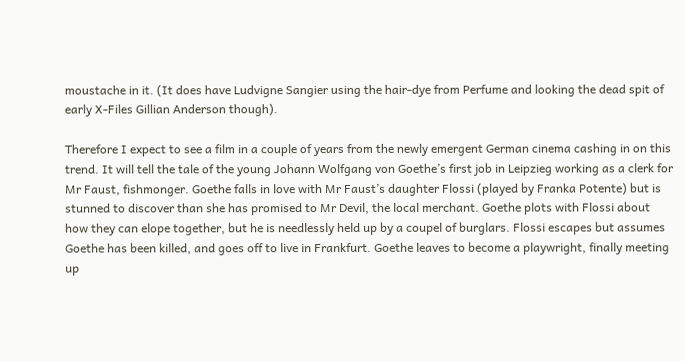moustache in it. (It does have Ludvigne Sangier using the hair-dye from Perfume and looking the dead spit of early X-Files Gillian Anderson though).

Therefore I expect to see a film in a couple of years from the newly emergent German cinema cashing in on this trend. It will tell the tale of the young Johann Wolfgang von Goethe’s first job in Leipzieg working as a clerk for Mr Faust, fishmonger. Goethe falls in love with Mr Faust’s daughter Flossi (played by Franka Potente) but is stunned to discover than she has promised to Mr Devil, the local merchant. Goethe plots with Flossi about how they can elope together, but he is needlessly held up by a coupel of burglars. Flossi escapes but assumes Goethe has been killed, and goes off to live in Frankfurt. Goethe leaves to become a playwright, finally meeting up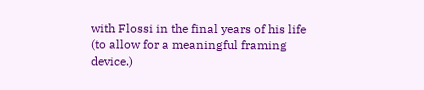with Flossi in the final years of his life (to allow for a meaningful framing device.)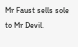Mr Faust sells sole to Mr Devil.